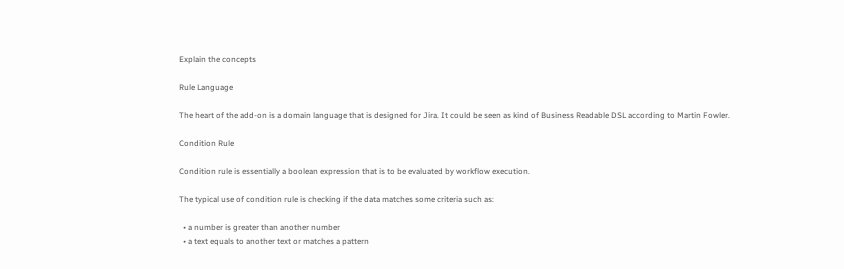Explain the concepts

Rule Language

The heart of the add-on is a domain language that is designed for Jira. It could be seen as kind of Business Readable DSL according to Martin Fowler.

Condition Rule

Condition rule is essentially a boolean expression that is to be evaluated by workflow execution.

The typical use of condition rule is checking if the data matches some criteria such as:

  • a number is greater than another number
  • a text equals to another text or matches a pattern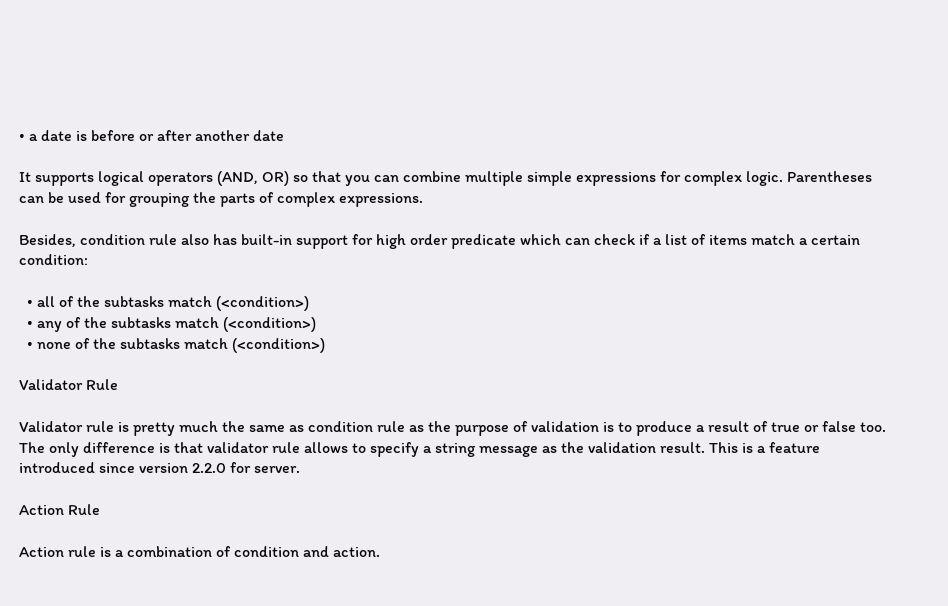• a date is before or after another date

It supports logical operators (AND, OR) so that you can combine multiple simple expressions for complex logic. Parentheses can be used for grouping the parts of complex expressions.

Besides, condition rule also has built-in support for high order predicate which can check if a list of items match a certain condition:

  • all of the subtasks match (<condition>)
  • any of the subtasks match (<condition>)
  • none of the subtasks match (<condition>)

Validator Rule

Validator rule is pretty much the same as condition rule as the purpose of validation is to produce a result of true or false too. The only difference is that validator rule allows to specify a string message as the validation result. This is a feature introduced since version 2.2.0 for server.

Action Rule

Action rule is a combination of condition and action.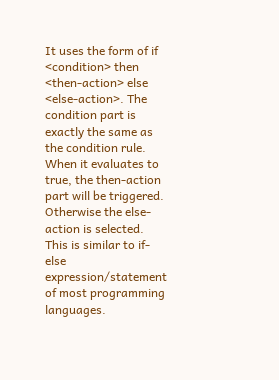It uses the form of if <condition> then <then-action> else <else-action>. The condition part is exactly the same as the condition rule. When it evaluates to true, the then-action part will be triggered. Otherwise the else-action is selected. This is similar to if-else expression/statement of most programming languages.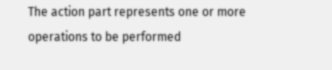The action part represents one or more operations to be performed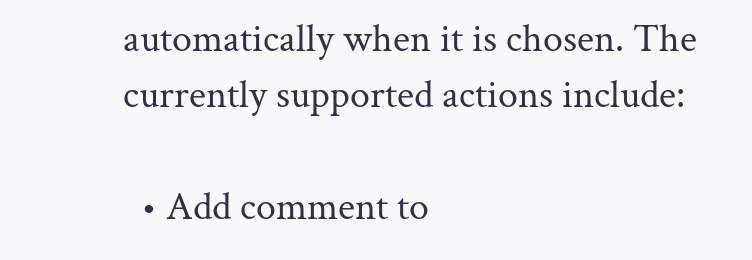automatically when it is chosen. The currently supported actions include:

  • Add comment to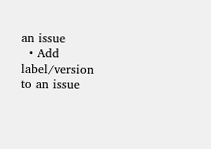an issue
  • Add label/version to an issue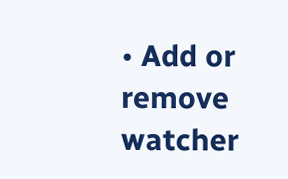• Add or remove watcher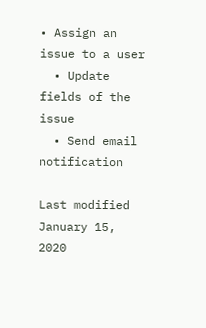• Assign an issue to a user
  • Update fields of the issue
  • Send email notification

Last modified January 15, 2020